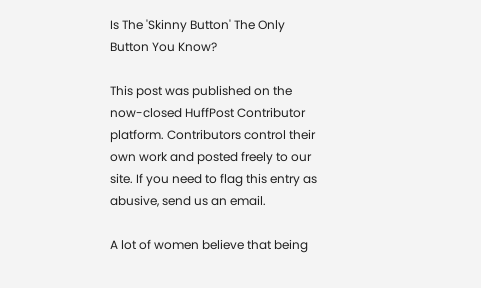Is The 'Skinny Button' The Only Button You Know?

This post was published on the now-closed HuffPost Contributor platform. Contributors control their own work and posted freely to our site. If you need to flag this entry as abusive, send us an email.

A lot of women believe that being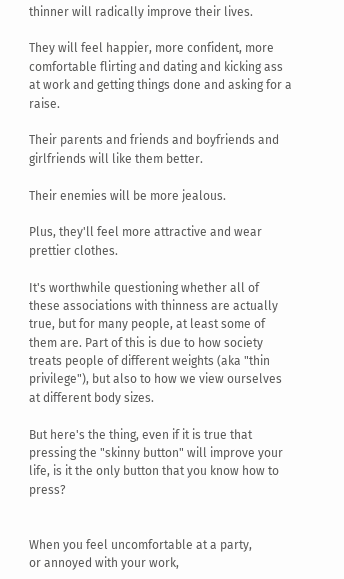thinner will radically improve their lives.

They will feel happier, more confident, more comfortable flirting and dating and kicking ass at work and getting things done and asking for a raise.

Their parents and friends and boyfriends and girlfriends will like them better.

Their enemies will be more jealous.

Plus, they'll feel more attractive and wear prettier clothes.

It's worthwhile questioning whether all of these associations with thinness are actually true, but for many people, at least some of them are. Part of this is due to how society treats people of different weights (aka "thin privilege"), but also to how we view ourselves at different body sizes.

But here's the thing, even if it is true that pressing the "skinny button" will improve your life, is it the only button that you know how to press?


When you feel uncomfortable at a party,
or annoyed with your work,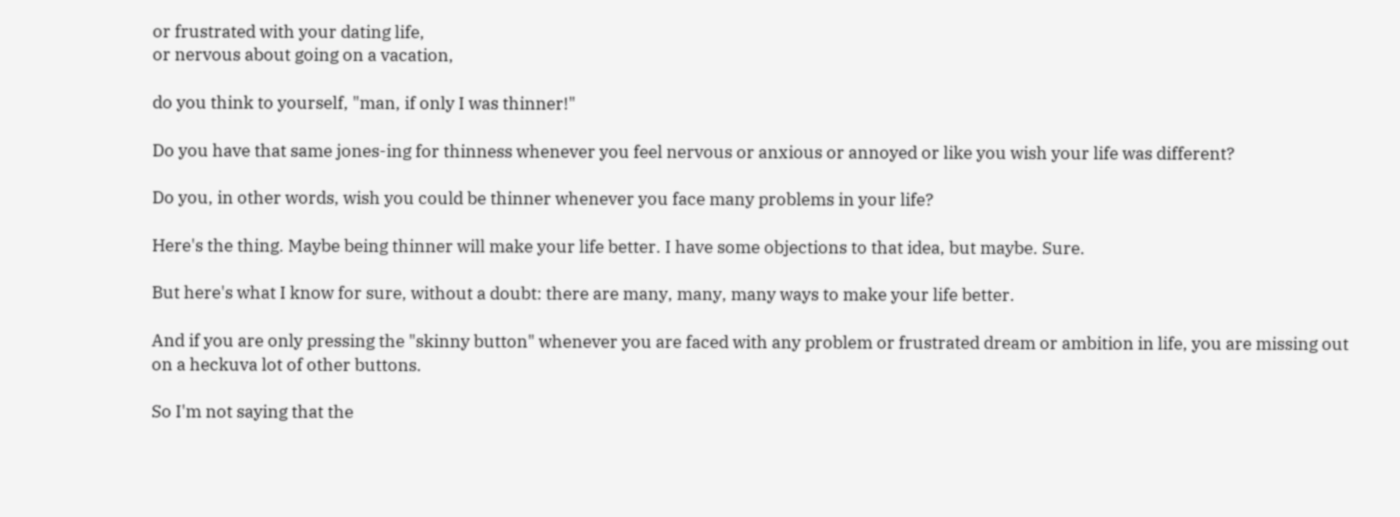or frustrated with your dating life,
or nervous about going on a vacation,

do you think to yourself, "man, if only I was thinner!"

Do you have that same jones-ing for thinness whenever you feel nervous or anxious or annoyed or like you wish your life was different?

Do you, in other words, wish you could be thinner whenever you face many problems in your life?

Here's the thing. Maybe being thinner will make your life better. I have some objections to that idea, but maybe. Sure.

But here's what I know for sure, without a doubt: there are many, many, many ways to make your life better.

And if you are only pressing the "skinny button" whenever you are faced with any problem or frustrated dream or ambition in life, you are missing out on a heckuva lot of other buttons.

So I'm not saying that the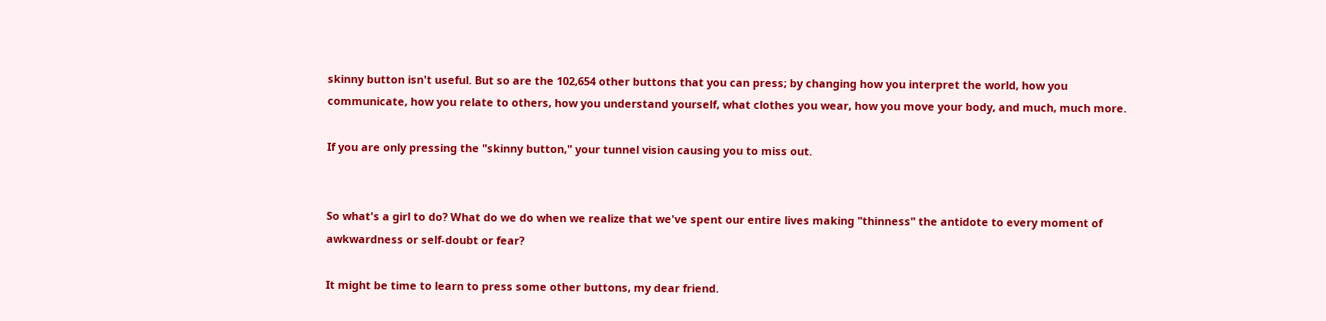skinny button isn't useful. But so are the 102,654 other buttons that you can press; by changing how you interpret the world, how you communicate, how you relate to others, how you understand yourself, what clothes you wear, how you move your body, and much, much more.

If you are only pressing the "skinny button," your tunnel vision causing you to miss out.


So what's a girl to do? What do we do when we realize that we've spent our entire lives making "thinness" the antidote to every moment of awkwardness or self-doubt or fear?

It might be time to learn to press some other buttons, my dear friend.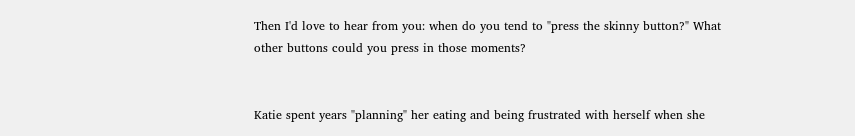Then I'd love to hear from you: when do you tend to "press the skinny button?" What other buttons could you press in those moments?


Katie spent years "planning" her eating and being frustrated with herself when she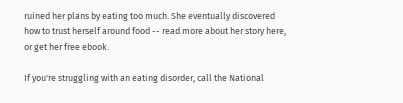ruined her plans by eating too much. She eventually discovered how to trust herself around food -- read more about her story here, or get her free ebook.

If you're struggling with an eating disorder, call the National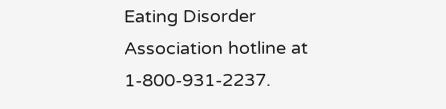Eating Disorder Association hotline at 1-800-931-2237.